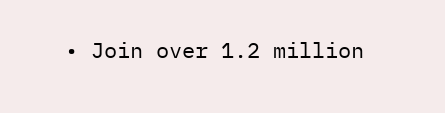• Join over 1.2 million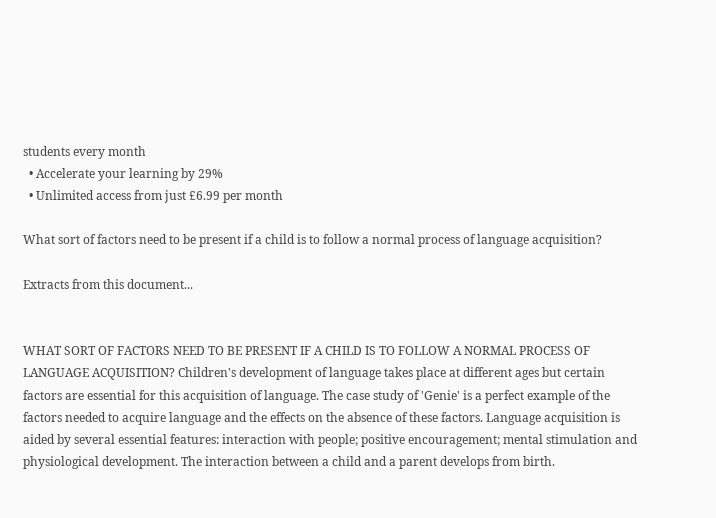students every month
  • Accelerate your learning by 29%
  • Unlimited access from just £6.99 per month

What sort of factors need to be present if a child is to follow a normal process of language acquisition?

Extracts from this document...


WHAT SORT OF FACTORS NEED TO BE PRESENT IF A CHILD IS TO FOLLOW A NORMAL PROCESS OF LANGUAGE ACQUISITION? Children's development of language takes place at different ages but certain factors are essential for this acquisition of language. The case study of 'Genie' is a perfect example of the factors needed to acquire language and the effects on the absence of these factors. Language acquisition is aided by several essential features: interaction with people; positive encouragement; mental stimulation and physiological development. The interaction between a child and a parent develops from birth.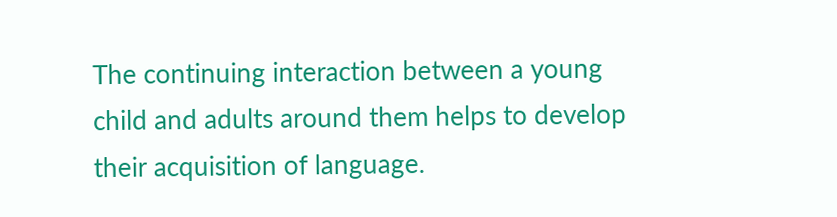The continuing interaction between a young child and adults around them helps to develop their acquisition of language.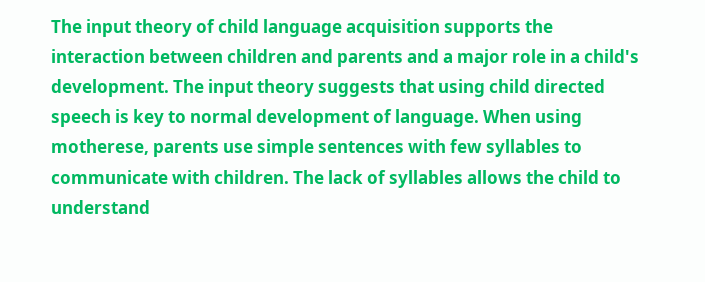The input theory of child language acquisition supports the interaction between children and parents and a major role in a child's development. The input theory suggests that using child directed speech is key to normal development of language. When using motherese, parents use simple sentences with few syllables to communicate with children. The lack of syllables allows the child to understand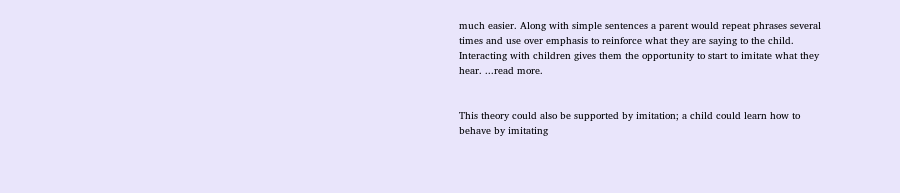much easier. Along with simple sentences a parent would repeat phrases several times and use over emphasis to reinforce what they are saying to the child. Interacting with children gives them the opportunity to start to imitate what they hear. ...read more.


This theory could also be supported by imitation; a child could learn how to behave by imitating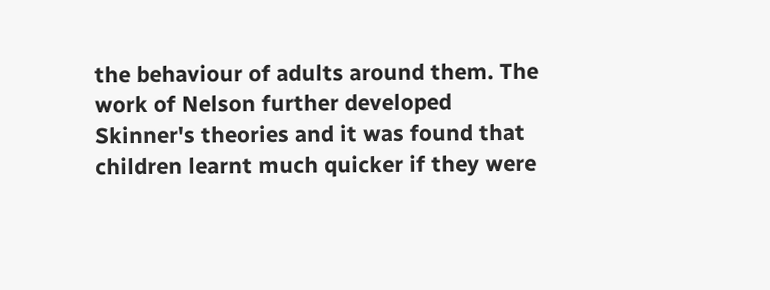the behaviour of adults around them. The work of Nelson further developed Skinner's theories and it was found that children learnt much quicker if they were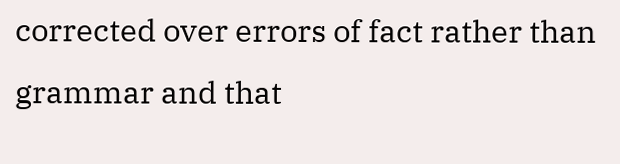corrected over errors of fact rather than grammar and that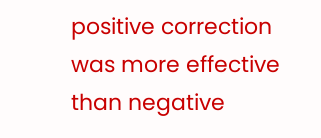positive correction was more effective than negative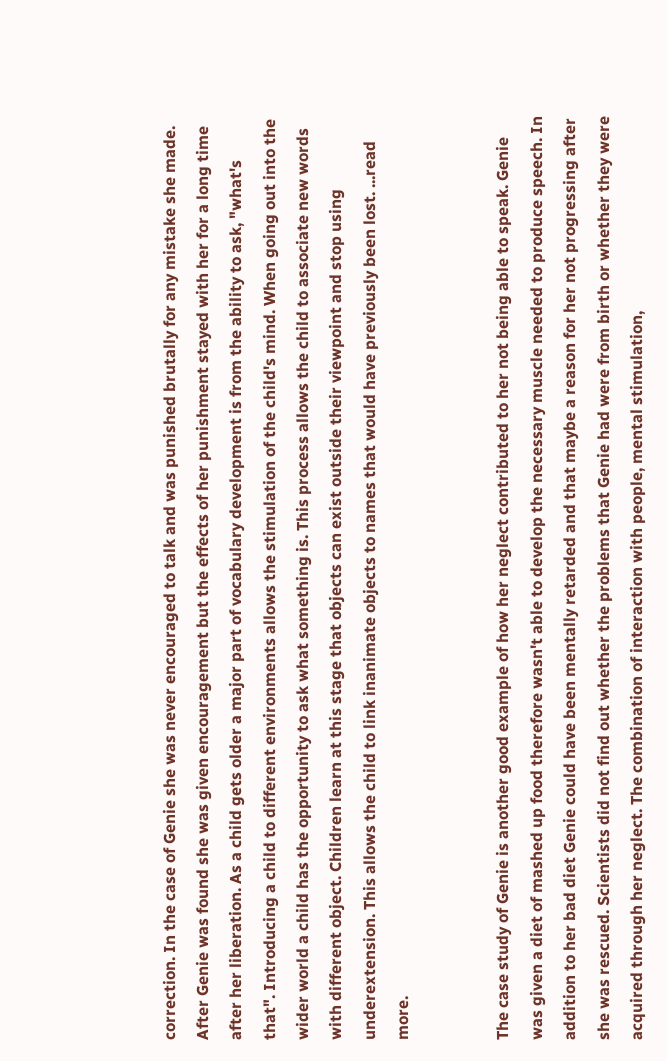correction. In the case of Genie she was never encouraged to talk and was punished brutally for any mistake she made. After Genie was found she was given encouragement but the effects of her punishment stayed with her for a long time after her liberation. As a child gets older a major part of vocabulary development is from the ability to ask, "what's that". Introducing a child to different environments allows the stimulation of the child's mind. When going out into the wider world a child has the opportunity to ask what something is. This process allows the child to associate new words with different object. Children learn at this stage that objects can exist outside their viewpoint and stop using underextension. This allows the child to link inanimate objects to names that would have previously been lost. ...read more.


The case study of Genie is another good example of how her neglect contributed to her not being able to speak. Genie was given a diet of mashed up food therefore wasn't able to develop the necessary muscle needed to produce speech. In addition to her bad diet Genie could have been mentally retarded and that maybe a reason for her not progressing after she was rescued. Scientists did not find out whether the problems that Genie had were from birth or whether they were acquired through her neglect. The combination of interaction with people, mental stimulation,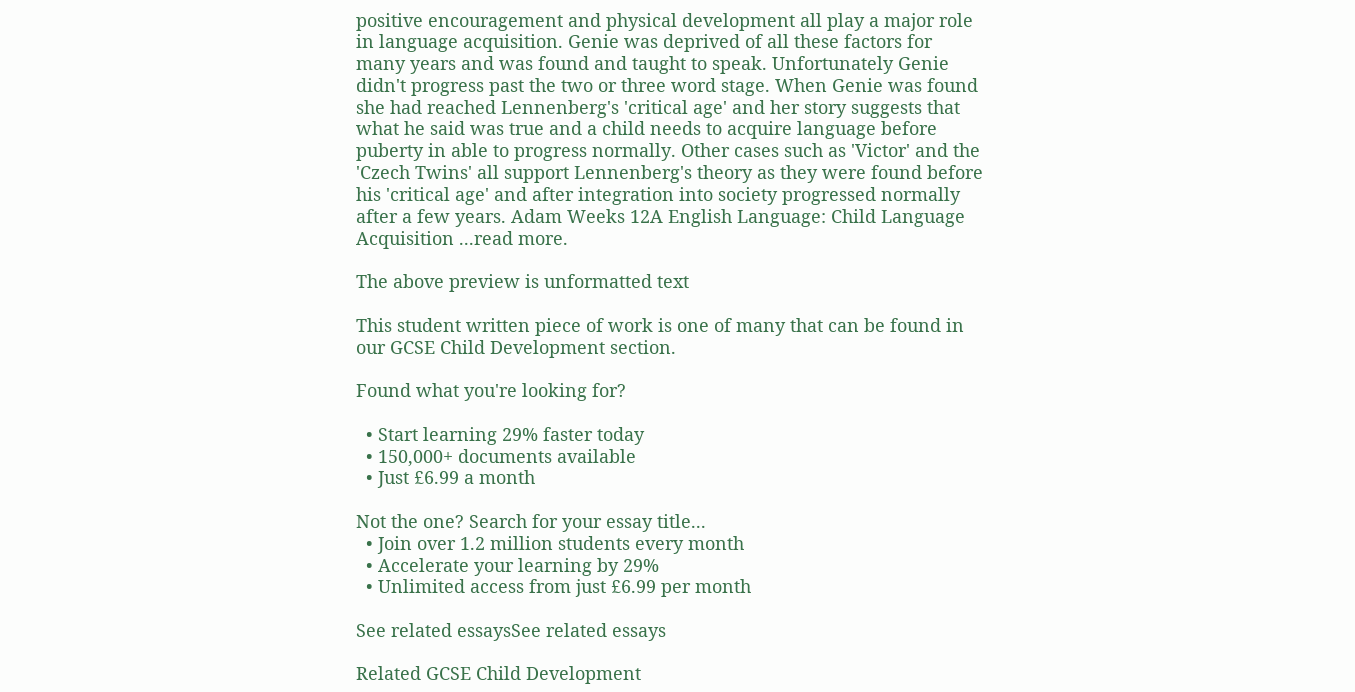positive encouragement and physical development all play a major role in language acquisition. Genie was deprived of all these factors for many years and was found and taught to speak. Unfortunately Genie didn't progress past the two or three word stage. When Genie was found she had reached Lennenberg's 'critical age' and her story suggests that what he said was true and a child needs to acquire language before puberty in able to progress normally. Other cases such as 'Victor' and the 'Czech Twins' all support Lennenberg's theory as they were found before his 'critical age' and after integration into society progressed normally after a few years. Adam Weeks 12A English Language: Child Language Acquisition ...read more.

The above preview is unformatted text

This student written piece of work is one of many that can be found in our GCSE Child Development section.

Found what you're looking for?

  • Start learning 29% faster today
  • 150,000+ documents available
  • Just £6.99 a month

Not the one? Search for your essay title...
  • Join over 1.2 million students every month
  • Accelerate your learning by 29%
  • Unlimited access from just £6.99 per month

See related essaysSee related essays

Related GCSE Child Development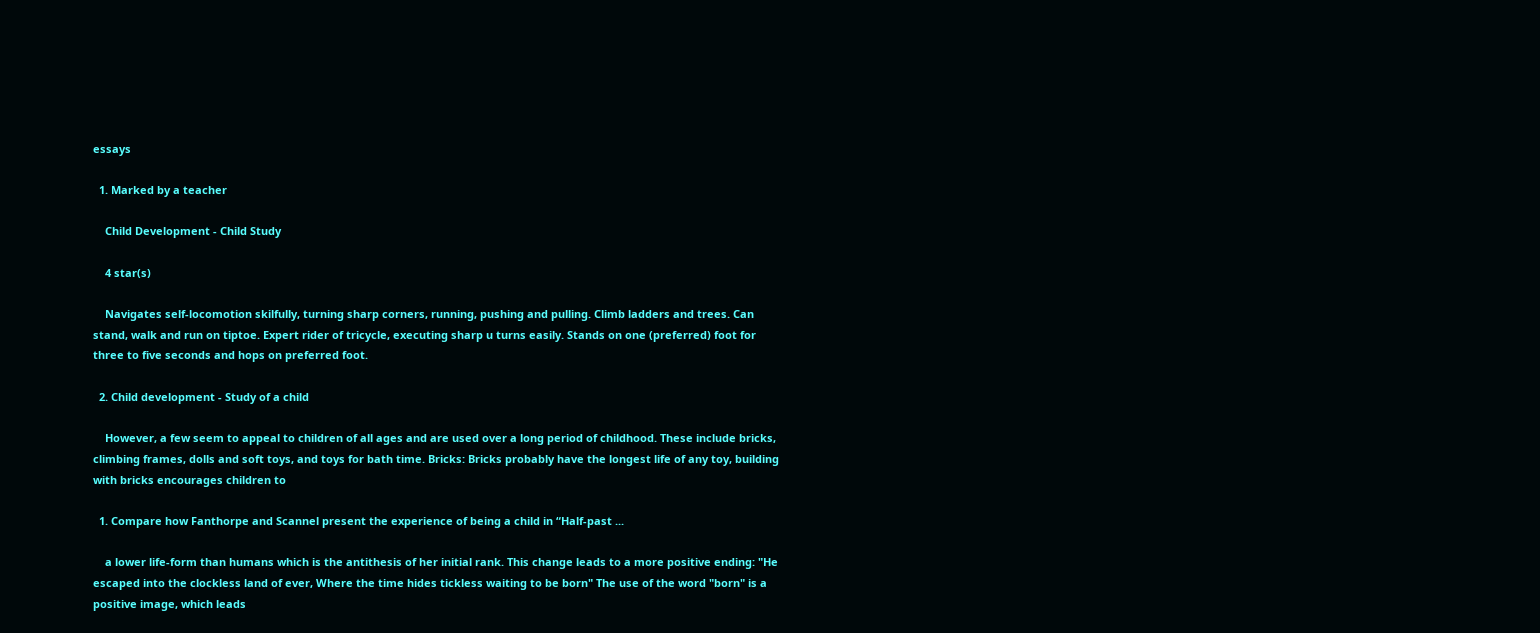essays

  1. Marked by a teacher

    Child Development - Child Study

    4 star(s)

    Navigates self-locomotion skilfully, turning sharp corners, running, pushing and pulling. Climb ladders and trees. Can stand, walk and run on tiptoe. Expert rider of tricycle, executing sharp u turns easily. Stands on one (preferred) foot for three to five seconds and hops on preferred foot.

  2. Child development - Study of a child

    However, a few seem to appeal to children of all ages and are used over a long period of childhood. These include bricks, climbing frames, dolls and soft toys, and toys for bath time. Bricks: Bricks probably have the longest life of any toy, building with bricks encourages children to

  1. Compare how Fanthorpe and Scannel present the experience of being a child in “Half-past ...

    a lower life-form than humans which is the antithesis of her initial rank. This change leads to a more positive ending: "He escaped into the clockless land of ever, Where the time hides tickless waiting to be born" The use of the word "born" is a positive image, which leads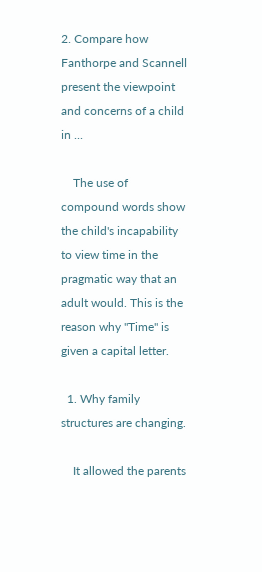2. Compare how Fanthorpe and Scannell present the viewpoint and concerns of a child in ...

    The use of compound words show the child's incapability to view time in the pragmatic way that an adult would. This is the reason why "Time" is given a capital letter.

  1. Why family structures are changing.

    It allowed the parents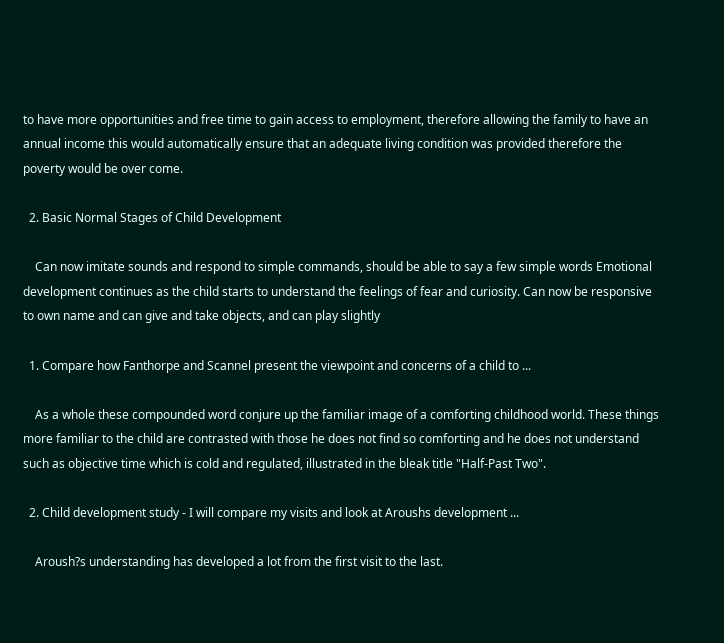to have more opportunities and free time to gain access to employment, therefore allowing the family to have an annual income this would automatically ensure that an adequate living condition was provided therefore the poverty would be over come.

  2. Basic Normal Stages of Child Development

    Can now imitate sounds and respond to simple commands, should be able to say a few simple words Emotional development continues as the child starts to understand the feelings of fear and curiosity. Can now be responsive to own name and can give and take objects, and can play slightly

  1. Compare how Fanthorpe and Scannel present the viewpoint and concerns of a child to ...

    As a whole these compounded word conjure up the familiar image of a comforting childhood world. These things more familiar to the child are contrasted with those he does not find so comforting and he does not understand such as objective time which is cold and regulated, illustrated in the bleak title "Half-Past Two".

  2. Child development study - I will compare my visits and look at Aroushs development ...

    Aroush?s understanding has developed a lot from the first visit to the last.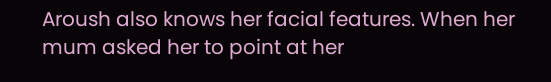Aroush also knows her facial features. When her mum asked her to point at her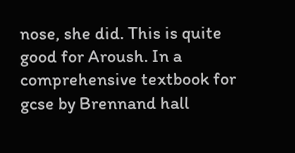nose, she did. This is quite good for Aroush. In a comprehensive textbook for gcse by Brennand hall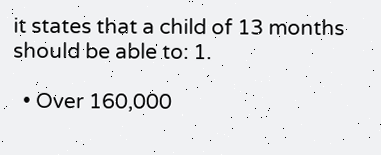it states that a child of 13 months should be able to: 1.

  • Over 160,000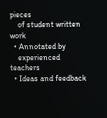pieces
    of student written work
  • Annotated by
    experienced teachers
  • Ideas and feedback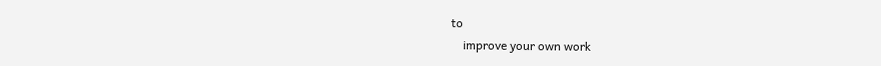to
    improve your own work